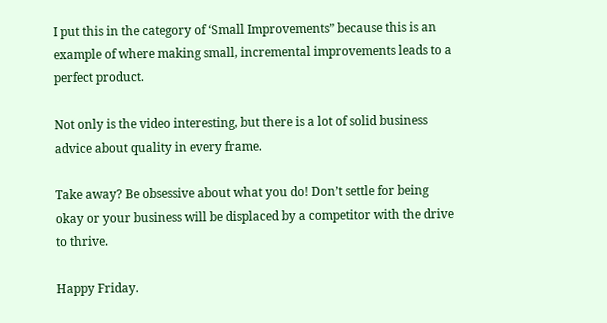I put this in the category of ‘Small Improvements” because this is an example of where making small, incremental improvements leads to a perfect product.

Not only is the video interesting, but there is a lot of solid business advice about quality in every frame.

Take away? Be obsessive about what you do! Don’t settle for being okay or your business will be displaced by a competitor with the drive to thrive.

Happy Friday.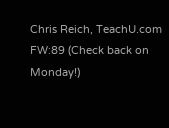Chris Reich, TeachU.com
FW:89 (Check back on Monday!)